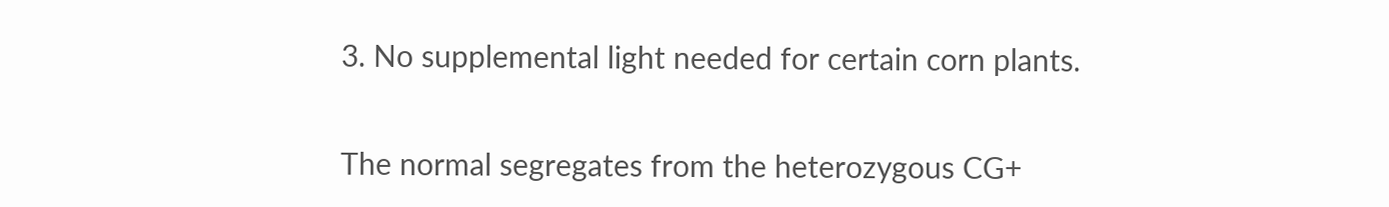3. No supplemental light needed for certain corn plants.


The normal segregates from the heterozygous CG+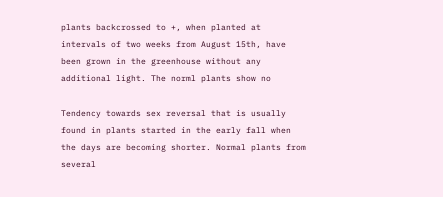plants backcrossed to +, when planted at intervals of two weeks from August 15th, have been grown in the greenhouse without any additional light. The norml plants show no

Tendency towards sex reversal that is usually found in plants started in the early fall when the days are becoming shorter. Normal plants from several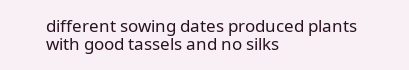different sowing dates produced plants with good tassels and no silks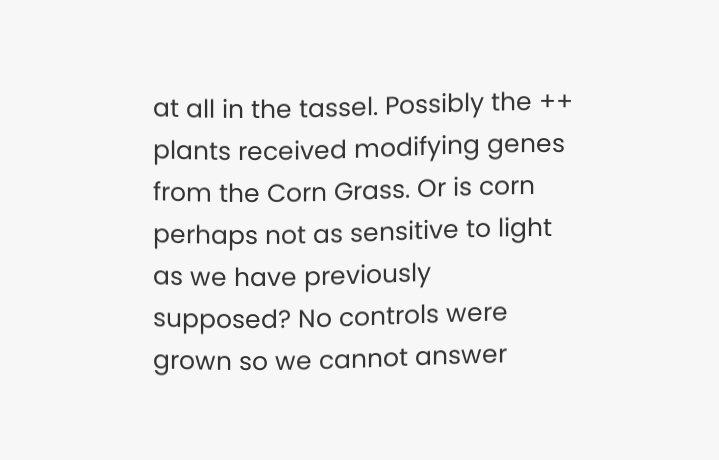at all in the tassel. Possibly the ++ plants received modifying genes from the Corn Grass. Or is corn perhaps not as sensitive to light as we have previously supposed? No controls were grown so we cannot answer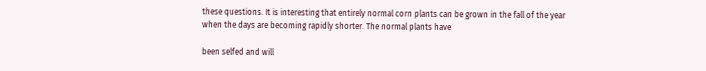these questions. It is interesting that entirely normal corn plants can be grown in the fall of the year when the days are becoming rapidly shorter. The normal plants have

been selfed and will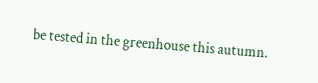be tested in the greenhouse this autumn.